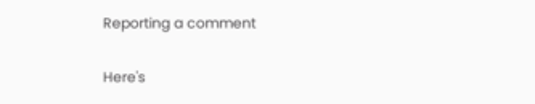Reporting a comment


Here's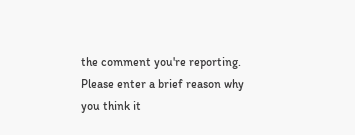the comment you're reporting. Please enter a brief reason why you think it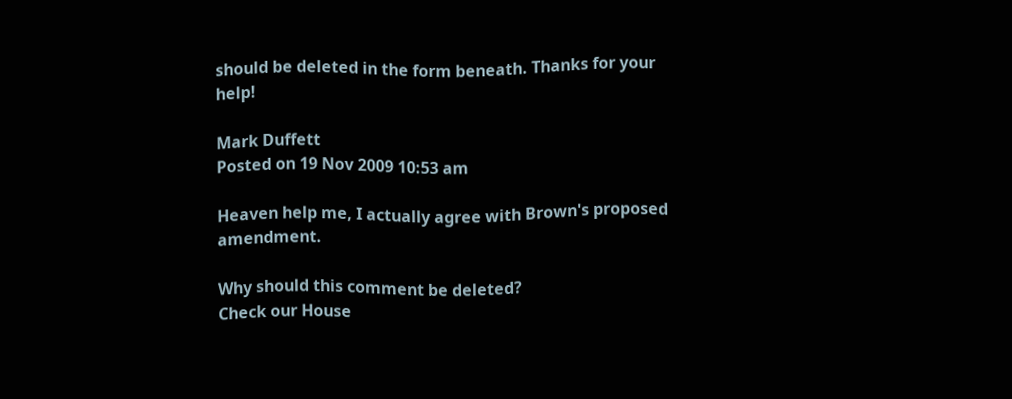should be deleted in the form beneath. Thanks for your help!

Mark Duffett
Posted on 19 Nov 2009 10:53 am

Heaven help me, I actually agree with Brown's proposed amendment.

Why should this comment be deleted?
Check our House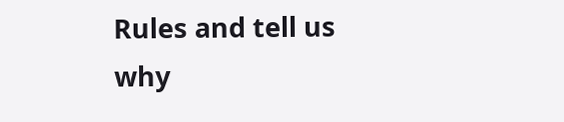Rules and tell us why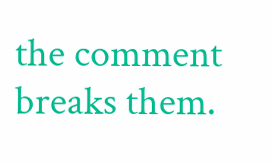the comment breaks them.